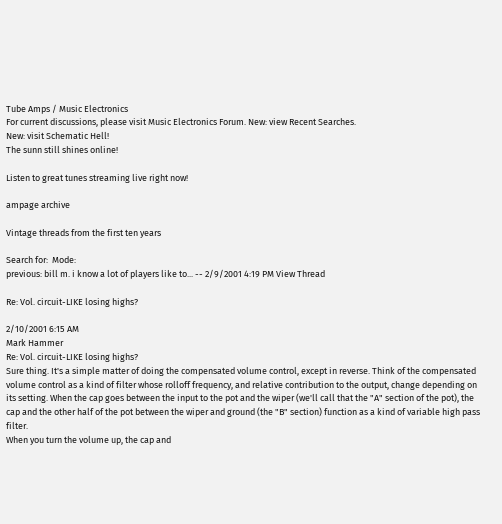Tube Amps / Music Electronics
For current discussions, please visit Music Electronics Forum. New: view Recent Searches.
New: visit Schematic Hell!
The sunn still shines online!

Listen to great tunes streaming live right now!

ampage archive

Vintage threads from the first ten years

Search for:  Mode:
previous: bill m. i know a lot of players like to... -- 2/9/2001 4:19 PM View Thread

Re: Vol. circuit-LIKE losing highs?

2/10/2001 6:15 AM
Mark Hammer
Re: Vol. circuit-LIKE losing highs?
Sure thing. It's a simple matter of doing the compensated volume control, except in reverse. Think of the compensated volume control as a kind of filter whose rolloff frequency, and relative contribution to the output, change depending on its setting. When the cap goes between the input to the pot and the wiper (we'll call that the "A" section of the pot), the cap and the other half of the pot between the wiper and ground (the "B" section) function as a kind of variable high pass filter.
When you turn the volume up, the cap and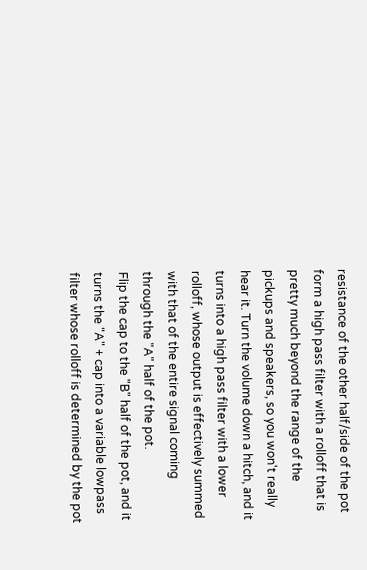resistance of the other half/side of the pot form a high pass filter with a rolloff that is pretty much beyond the range of the pickups and speakers, so you won't really hear it. Turn the volume down a hitch, and it turns into a high pass filter with a lower rolloff, whose output is effectively summed with that of the entire signal coming through the "A" half of the pot.
Flip the cap to the "B" half of the pot, and it turns the "A" + cap into a variable lowpass filter whose rolloff is determined by the pot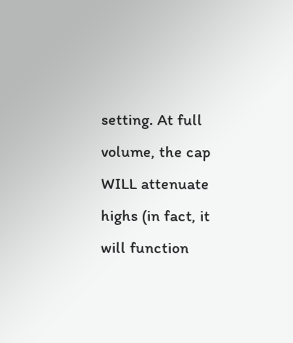setting. At full volume, the cap WILL attenuate highs (in fact, it will function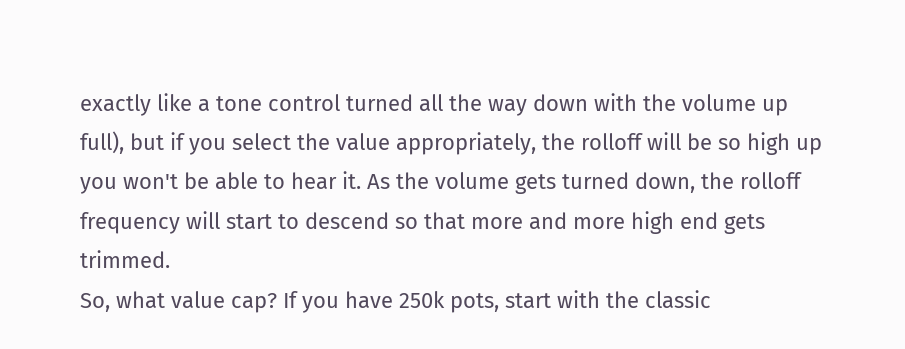exactly like a tone control turned all the way down with the volume up full), but if you select the value appropriately, the rolloff will be so high up you won't be able to hear it. As the volume gets turned down, the rolloff frequency will start to descend so that more and more high end gets trimmed.
So, what value cap? If you have 250k pots, start with the classic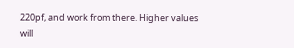220pf, and work from there. Higher values will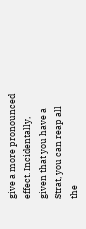give a more pronounced effect. Incidentally, given that you have a Strat, you can reap all the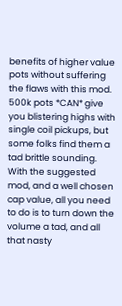benefits of higher value pots without suffering the flaws with this mod. 500k pots *CAN* give you blistering highs with single coil pickups, but some folks find them a tad brittle sounding. With the suggested mod, and a well chosen cap value, all you need to do is to turn down the volume a tad, and all that nasty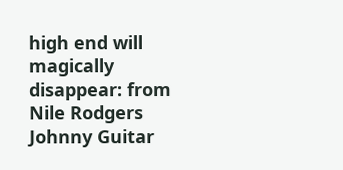high end will magically disappear: from Nile Rodgers Johnny Guitar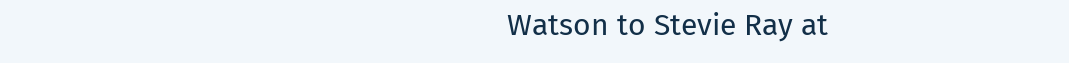Watson to Stevie Ray at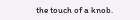the touch of a knob.